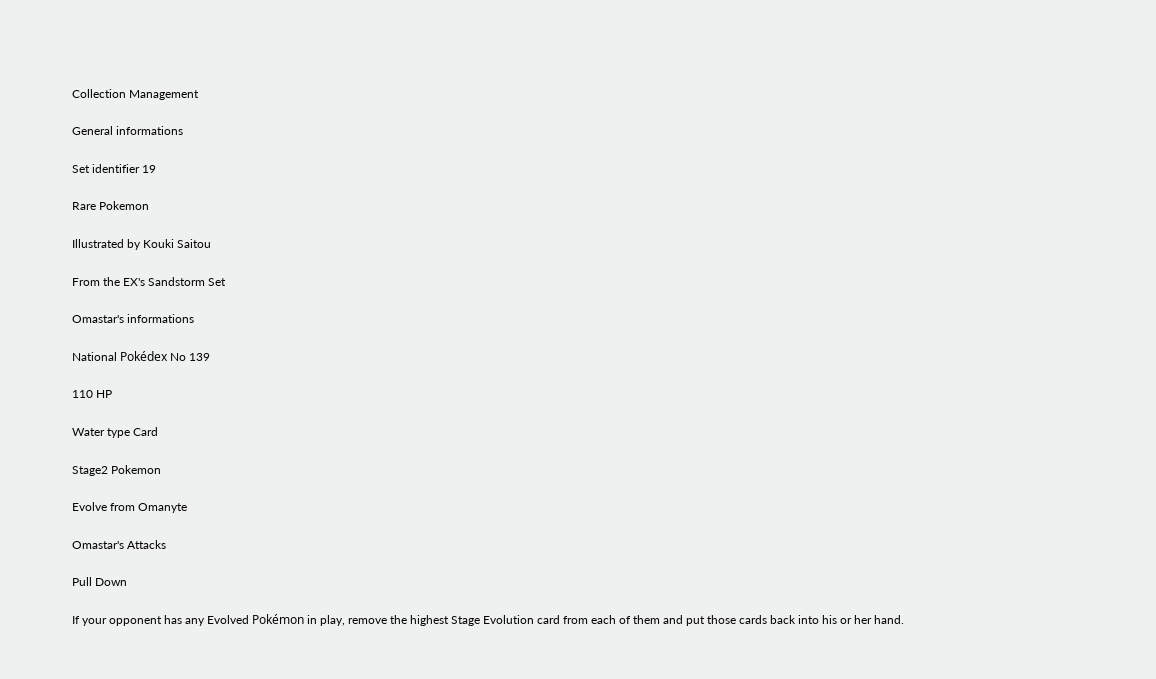Collection Management

General informations

Set identifier 19

Rare Pokemon

Illustrated by Kouki Saitou

From the EX's Sandstorm Set

Omastar's informations

National Pokédex No 139

110 HP

Water type Card

Stage2 Pokemon

Evolve from Omanyte

Omastar's Attacks

Pull Down

If your opponent has any Evolved Pokémon in play, remove the highest Stage Evolution card from each of them and put those cards back into his or her hand.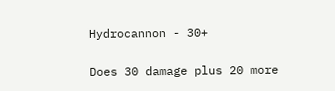Hydrocannon - 30+

Does 30 damage plus 20 more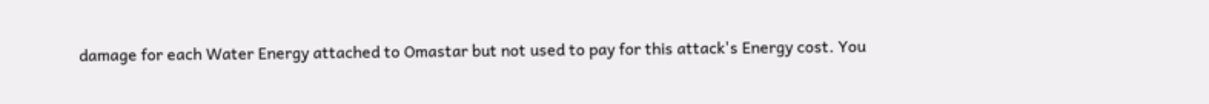damage for each Water Energy attached to Omastar but not used to pay for this attack's Energy cost. You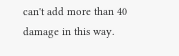can't add more than 40 damage in this way.